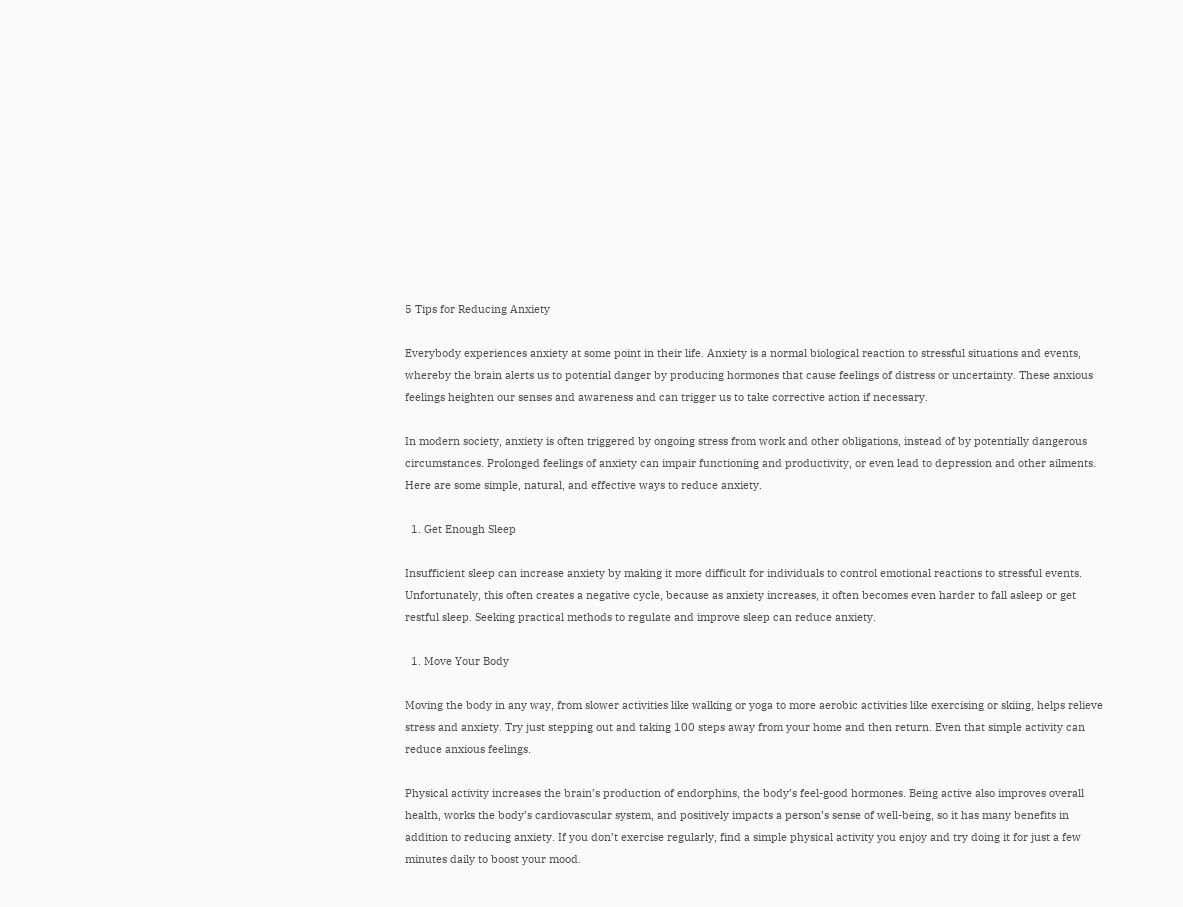5 Tips for Reducing Anxiety

Everybody experiences anxiety at some point in their life. Anxiety is a normal biological reaction to stressful situations and events, whereby the brain alerts us to potential danger by producing hormones that cause feelings of distress or uncertainty. These anxious feelings heighten our senses and awareness and can trigger us to take corrective action if necessary.

In modern society, anxiety is often triggered by ongoing stress from work and other obligations, instead of by potentially dangerous circumstances. Prolonged feelings of anxiety can impair functioning and productivity, or even lead to depression and other ailments. Here are some simple, natural, and effective ways to reduce anxiety.

  1. Get Enough Sleep

Insufficient sleep can increase anxiety by making it more difficult for individuals to control emotional reactions to stressful events. Unfortunately, this often creates a negative cycle, because as anxiety increases, it often becomes even harder to fall asleep or get restful sleep. Seeking practical methods to regulate and improve sleep can reduce anxiety.

  1. Move Your Body

Moving the body in any way, from slower activities like walking or yoga to more aerobic activities like exercising or skiing, helps relieve stress and anxiety. Try just stepping out and taking 100 steps away from your home and then return. Even that simple activity can reduce anxious feelings.

Physical activity increases the brain’s production of endorphins, the body’s feel-good hormones. Being active also improves overall health, works the body’s cardiovascular system, and positively impacts a person’s sense of well-being, so it has many benefits in addition to reducing anxiety. If you don’t exercise regularly, find a simple physical activity you enjoy and try doing it for just a few minutes daily to boost your mood.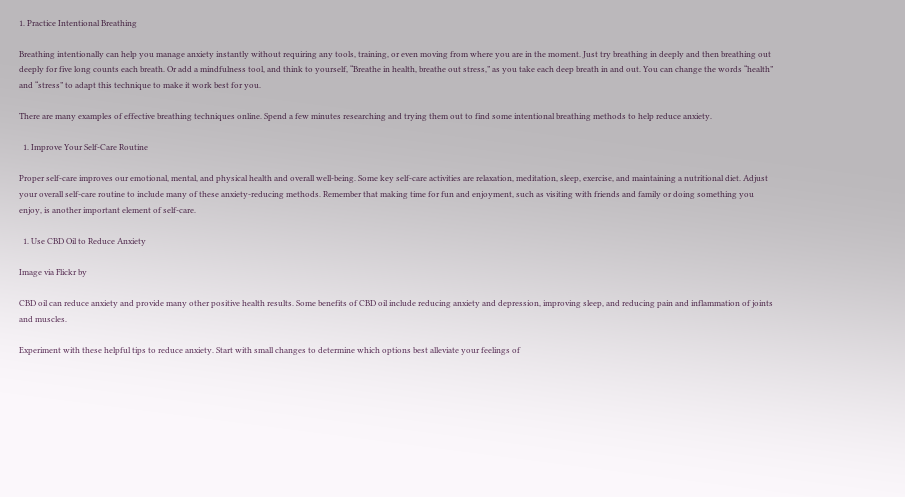1. Practice Intentional Breathing

Breathing intentionally can help you manage anxiety instantly without requiring any tools, training, or even moving from where you are in the moment. Just try breathing in deeply and then breathing out deeply for five long counts each breath. Or add a mindfulness tool, and think to yourself, “Breathe in health, breathe out stress,” as you take each deep breath in and out. You can change the words “health” and “stress” to adapt this technique to make it work best for you.

There are many examples of effective breathing techniques online. Spend a few minutes researching and trying them out to find some intentional breathing methods to help reduce anxiety.

  1. Improve Your Self-Care Routine

Proper self-care improves our emotional, mental, and physical health and overall well-being. Some key self-care activities are relaxation, meditation, sleep, exercise, and maintaining a nutritional diet. Adjust your overall self-care routine to include many of these anxiety-reducing methods. Remember that making time for fun and enjoyment, such as visiting with friends and family or doing something you enjoy, is another important element of self-care.

  1. Use CBD Oil to Reduce Anxiety

Image via Flickr by

CBD oil can reduce anxiety and provide many other positive health results. Some benefits of CBD oil include reducing anxiety and depression, improving sleep, and reducing pain and inflammation of joints and muscles.

Experiment with these helpful tips to reduce anxiety. Start with small changes to determine which options best alleviate your feelings of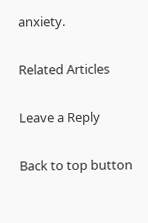anxiety.

Related Articles

Leave a Reply

Back to top button